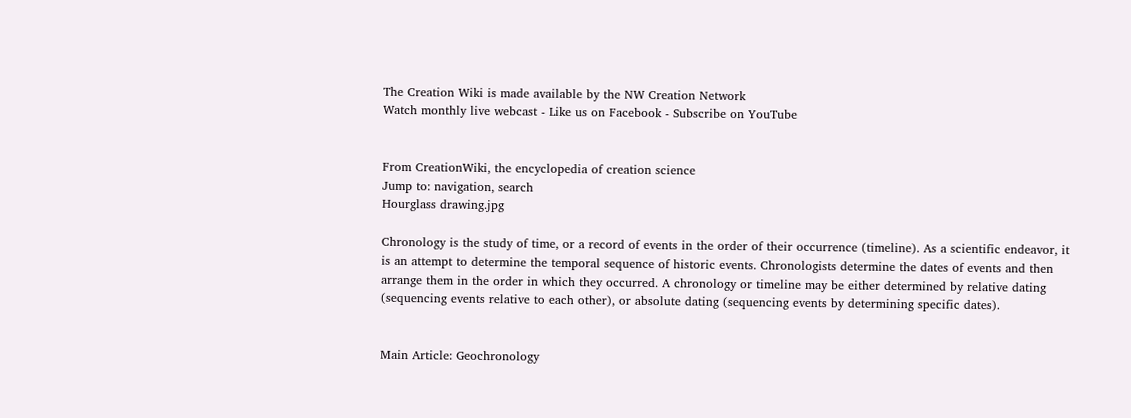The Creation Wiki is made available by the NW Creation Network
Watch monthly live webcast - Like us on Facebook - Subscribe on YouTube


From CreationWiki, the encyclopedia of creation science
Jump to: navigation, search
Hourglass drawing.jpg

Chronology is the study of time, or a record of events in the order of their occurrence (timeline). As a scientific endeavor, it is an attempt to determine the temporal sequence of historic events. Chronologists determine the dates of events and then arrange them in the order in which they occurred. A chronology or timeline may be either determined by relative dating (sequencing events relative to each other), or absolute dating (sequencing events by determining specific dates).


Main Article: Geochronology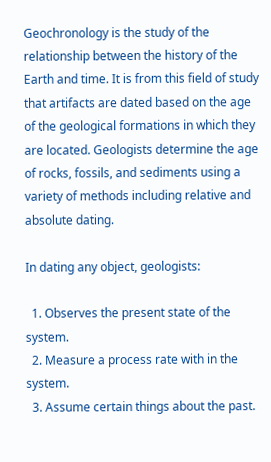Geochronology is the study of the relationship between the history of the Earth and time. It is from this field of study that artifacts are dated based on the age of the geological formations in which they are located. Geologists determine the age of rocks, fossils, and sediments using a variety of methods including relative and absolute dating.

In dating any object, geologists:

  1. Observes the present state of the system.
  2. Measure a process rate with in the system.
  3. Assume certain things about the past.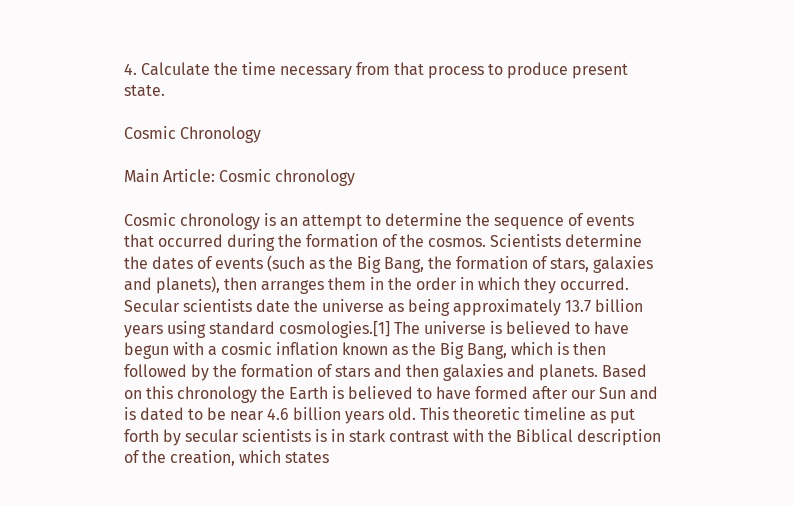4. Calculate the time necessary from that process to produce present state.

Cosmic Chronology

Main Article: Cosmic chronology

Cosmic chronology is an attempt to determine the sequence of events that occurred during the formation of the cosmos. Scientists determine the dates of events (such as the Big Bang, the formation of stars, galaxies and planets), then arranges them in the order in which they occurred. Secular scientists date the universe as being approximately 13.7 billion years using standard cosmologies.[1] The universe is believed to have begun with a cosmic inflation known as the Big Bang, which is then followed by the formation of stars and then galaxies and planets. Based on this chronology the Earth is believed to have formed after our Sun and is dated to be near 4.6 billion years old. This theoretic timeline as put forth by secular scientists is in stark contrast with the Biblical description of the creation, which states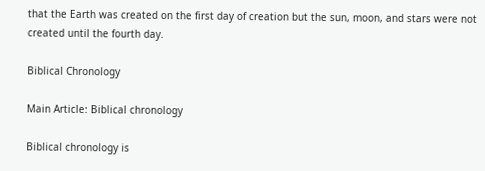that the Earth was created on the first day of creation but the sun, moon, and stars were not created until the fourth day.

Biblical Chronology

Main Article: Biblical chronology

Biblical chronology is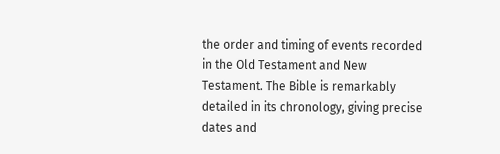the order and timing of events recorded in the Old Testament and New Testament. The Bible is remarkably detailed in its chronology, giving precise dates and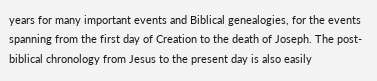years for many important events and Biblical genealogies, for the events spanning from the first day of Creation to the death of Joseph. The post-biblical chronology from Jesus to the present day is also easily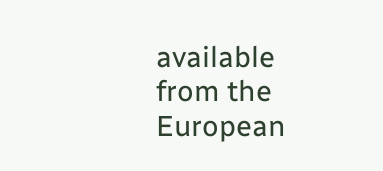available from the European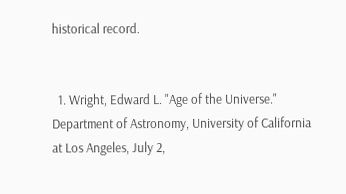historical record.


  1. Wright, Edward L. "Age of the Universe." Department of Astronomy, University of California at Los Angeles, July 2,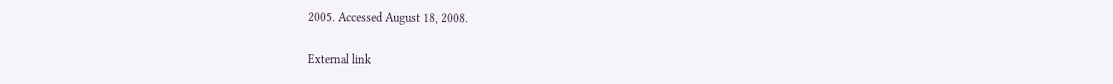2005. Accessed August 18, 2008.

External link